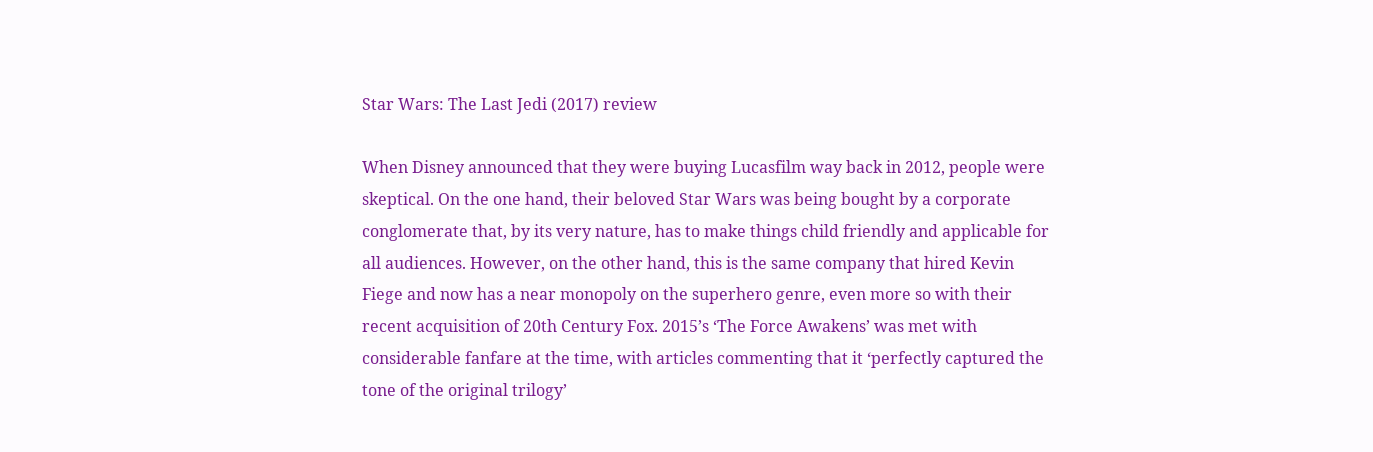Star Wars: The Last Jedi (2017) review

When Disney announced that they were buying Lucasfilm way back in 2012, people were skeptical. On the one hand, their beloved Star Wars was being bought by a corporate conglomerate that, by its very nature, has to make things child friendly and applicable for all audiences. However, on the other hand, this is the same company that hired Kevin Fiege and now has a near monopoly on the superhero genre, even more so with their recent acquisition of 20th Century Fox. 2015’s ‘The Force Awakens’ was met with considerable fanfare at the time, with articles commenting that it ‘perfectly captured the tone of the original trilogy’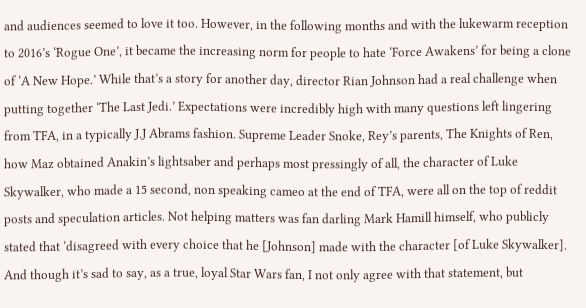and audiences seemed to love it too. However, in the following months and with the lukewarm reception to 2016’s ‘Rogue One’, it became the increasing norm for people to hate ‘Force Awakens’ for being a clone of ‘A New Hope.’ While that’s a story for another day, director Rian Johnson had a real challenge when putting together ‘The Last Jedi.’ Expectations were incredibly high with many questions left lingering from TFA, in a typically J.J Abrams fashion. Supreme Leader Snoke, Rey’s parents, The Knights of Ren, how Maz obtained Anakin’s lightsaber and perhaps most pressingly of all, the character of Luke Skywalker, who made a 15 second, non speaking cameo at the end of TFA, were all on the top of reddit posts and speculation articles. Not helping matters was fan darling Mark Hamill himself, who publicly stated that ‘disagreed with every choice that he [Johnson] made with the character [of Luke Skywalker]. And though it’s sad to say, as a true, loyal Star Wars fan, I not only agree with that statement, but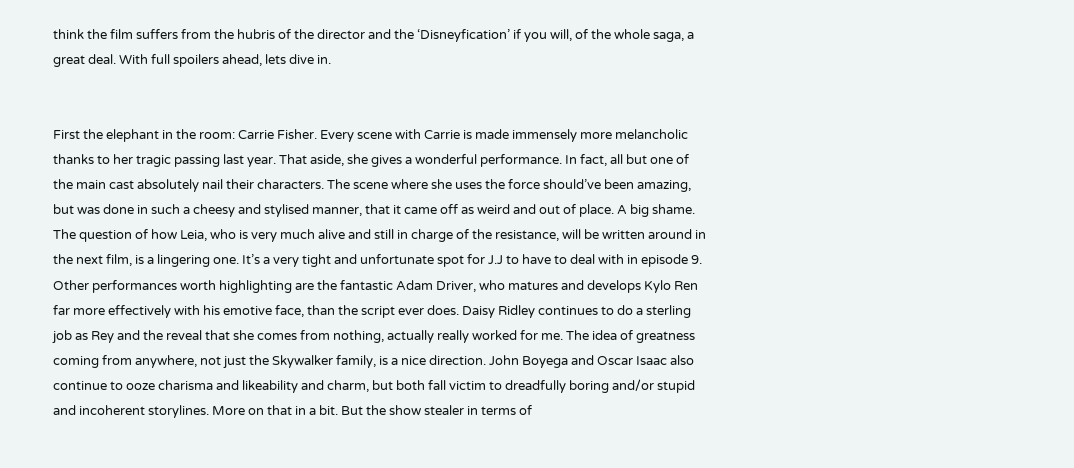think the film suffers from the hubris of the director and the ‘Disneyfication’ if you will, of the whole saga, a great deal. With full spoilers ahead, lets dive in.


First the elephant in the room: Carrie Fisher. Every scene with Carrie is made immensely more melancholic thanks to her tragic passing last year. That aside, she gives a wonderful performance. In fact, all but one of the main cast absolutely nail their characters. The scene where she uses the force should’ve been amazing, but was done in such a cheesy and stylised manner, that it came off as weird and out of place. A big shame. The question of how Leia, who is very much alive and still in charge of the resistance, will be written around in the next film, is a lingering one. It’s a very tight and unfortunate spot for J.J to have to deal with in episode 9. Other performances worth highlighting are the fantastic Adam Driver, who matures and develops Kylo Ren far more effectively with his emotive face, than the script ever does. Daisy Ridley continues to do a sterling job as Rey and the reveal that she comes from nothing, actually really worked for me. The idea of greatness coming from anywhere, not just the Skywalker family, is a nice direction. John Boyega and Oscar Isaac also continue to ooze charisma and likeability and charm, but both fall victim to dreadfully boring and/or stupid and incoherent storylines. More on that in a bit. But the show stealer in terms of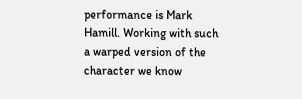performance is Mark Hamill. Working with such a warped version of the character we know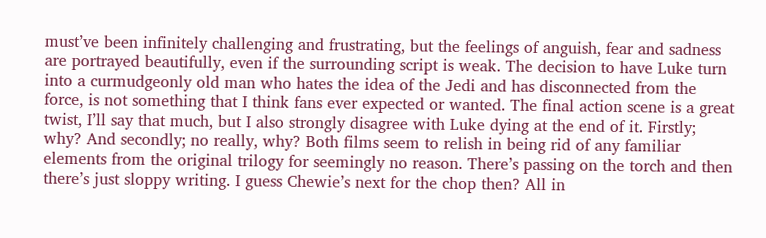must’ve been infinitely challenging and frustrating, but the feelings of anguish, fear and sadness are portrayed beautifully, even if the surrounding script is weak. The decision to have Luke turn into a curmudgeonly old man who hates the idea of the Jedi and has disconnected from the force, is not something that I think fans ever expected or wanted. The final action scene is a great twist, I’ll say that much, but I also strongly disagree with Luke dying at the end of it. Firstly; why? And secondly; no really, why? Both films seem to relish in being rid of any familiar elements from the original trilogy for seemingly no reason. There’s passing on the torch and then there’s just sloppy writing. I guess Chewie’s next for the chop then? All in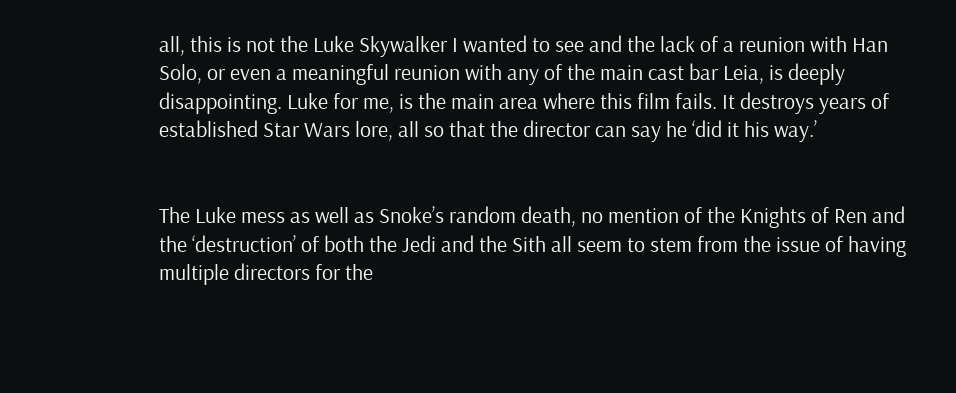all, this is not the Luke Skywalker I wanted to see and the lack of a reunion with Han Solo, or even a meaningful reunion with any of the main cast bar Leia, is deeply disappointing. Luke for me, is the main area where this film fails. It destroys years of established Star Wars lore, all so that the director can say he ‘did it his way.’


The Luke mess as well as Snoke’s random death, no mention of the Knights of Ren and the ‘destruction’ of both the Jedi and the Sith all seem to stem from the issue of having multiple directors for the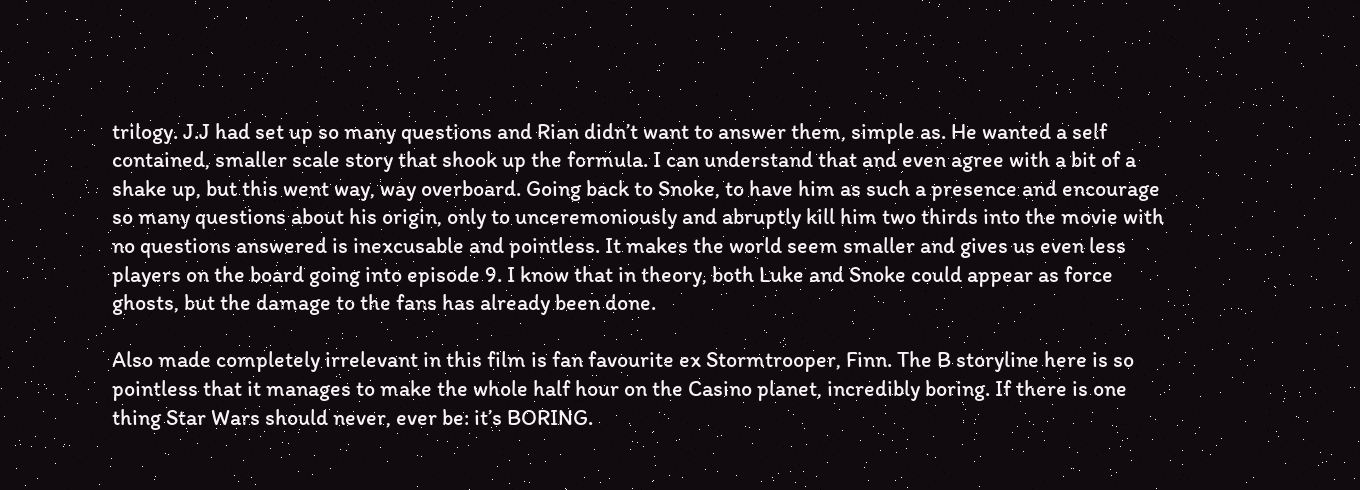trilogy. J.J had set up so many questions and Rian didn’t want to answer them, simple as. He wanted a self contained, smaller scale story that shook up the formula. I can understand that and even agree with a bit of a shake up, but this went way, way overboard. Going back to Snoke, to have him as such a presence and encourage so many questions about his origin, only to unceremoniously and abruptly kill him two thirds into the movie with no questions answered is inexcusable and pointless. It makes the world seem smaller and gives us even less players on the board going into episode 9. I know that in theory, both Luke and Snoke could appear as force ghosts, but the damage to the fans has already been done.

Also made completely irrelevant in this film is fan favourite ex Stormtrooper, Finn. The B storyline here is so pointless that it manages to make the whole half hour on the Casino planet, incredibly boring. If there is one thing Star Wars should never, ever be: it’s BORING.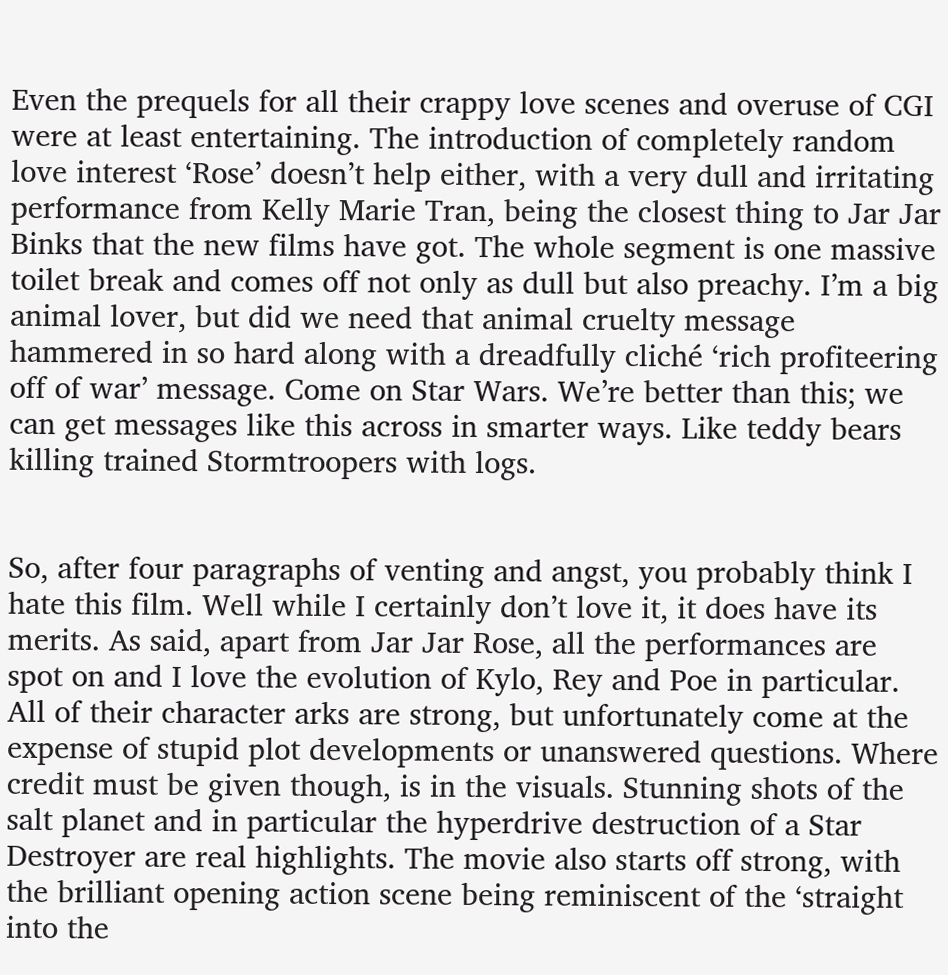Even the prequels for all their crappy love scenes and overuse of CGI were at least entertaining. The introduction of completely random love interest ‘Rose’ doesn’t help either, with a very dull and irritating performance from Kelly Marie Tran, being the closest thing to Jar Jar Binks that the new films have got. The whole segment is one massive toilet break and comes off not only as dull but also preachy. I’m a big animal lover, but did we need that animal cruelty message hammered in so hard along with a dreadfully cliché ‘rich profiteering off of war’ message. Come on Star Wars. We’re better than this; we can get messages like this across in smarter ways. Like teddy bears killing trained Stormtroopers with logs.


So, after four paragraphs of venting and angst, you probably think I hate this film. Well while I certainly don’t love it, it does have its merits. As said, apart from Jar Jar Rose, all the performances are spot on and I love the evolution of Kylo, Rey and Poe in particular. All of their character arks are strong, but unfortunately come at the expense of stupid plot developments or unanswered questions. Where credit must be given though, is in the visuals. Stunning shots of the salt planet and in particular the hyperdrive destruction of a Star Destroyer are real highlights. The movie also starts off strong, with the brilliant opening action scene being reminiscent of the ‘straight into the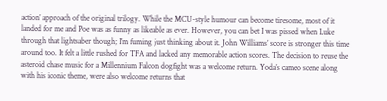action’ approach of the original trilogy. While the MCU-style humour can become tiresome, most of it landed for me and Poe was as funny as likeable as ever. However, you can bet I was pissed when Luke through that lightsaber though; I’m fuming just thinking about it. John Williams’ score is stronger this time around too. It felt a little rushed for TFA and lacked any memorable action scores. The decision to reuse the asteroid chase music for a Millennium Falcon dogfight was a welcome return. Yoda’s cameo scene along with his iconic theme, were also welcome returns that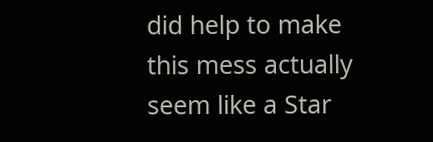did help to make this mess actually seem like a Star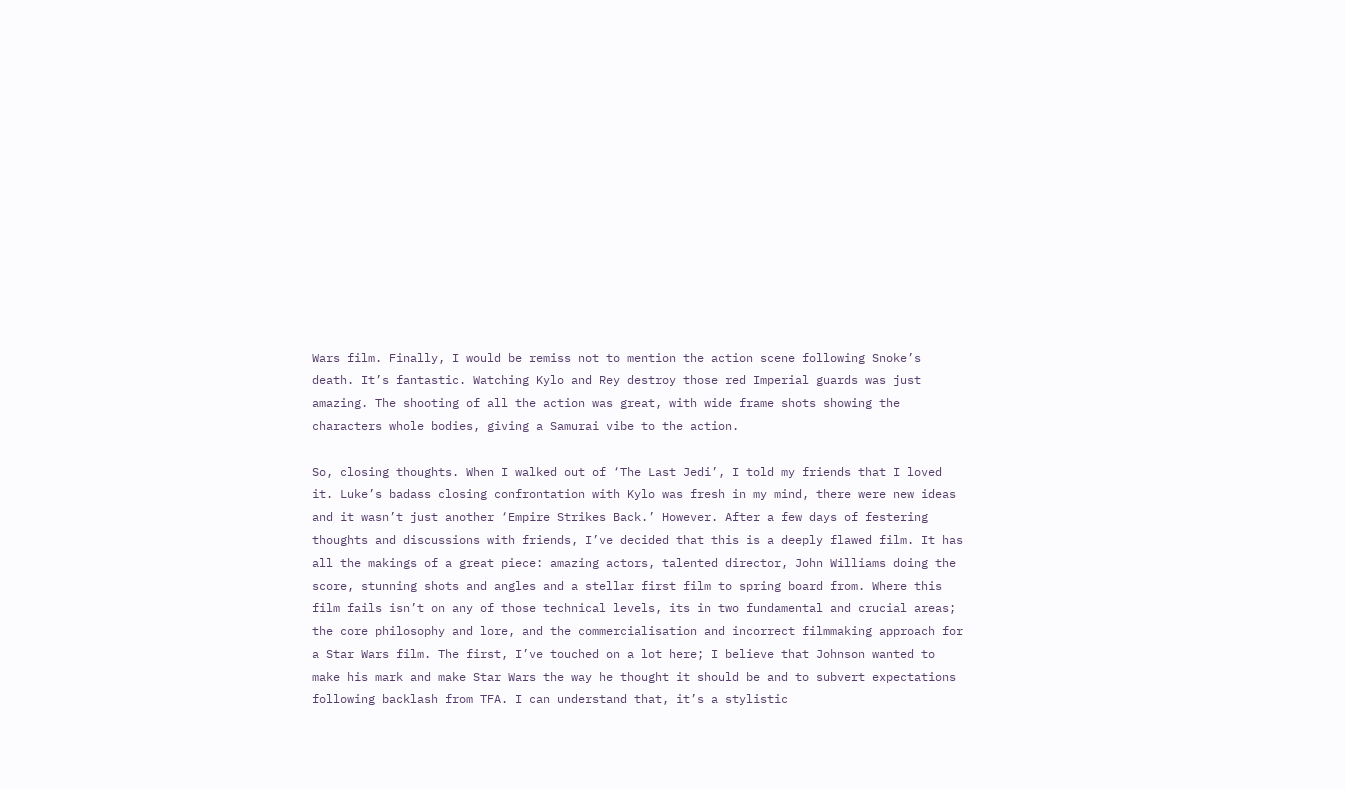Wars film. Finally, I would be remiss not to mention the action scene following Snoke’s death. It’s fantastic. Watching Kylo and Rey destroy those red Imperial guards was just amazing. The shooting of all the action was great, with wide frame shots showing the characters whole bodies, giving a Samurai vibe to the action.

So, closing thoughts. When I walked out of ‘The Last Jedi’, I told my friends that I loved it. Luke’s badass closing confrontation with Kylo was fresh in my mind, there were new ideas and it wasn’t just another ‘Empire Strikes Back.’ However. After a few days of festering thoughts and discussions with friends, I’ve decided that this is a deeply flawed film. It has all the makings of a great piece: amazing actors, talented director, John Williams doing the score, stunning shots and angles and a stellar first film to spring board from. Where this film fails isn’t on any of those technical levels, its in two fundamental and crucial areas; the core philosophy and lore, and the commercialisation and incorrect filmmaking approach for a Star Wars film. The first, I’ve touched on a lot here; I believe that Johnson wanted to make his mark and make Star Wars the way he thought it should be and to subvert expectations following backlash from TFA. I can understand that, it’s a stylistic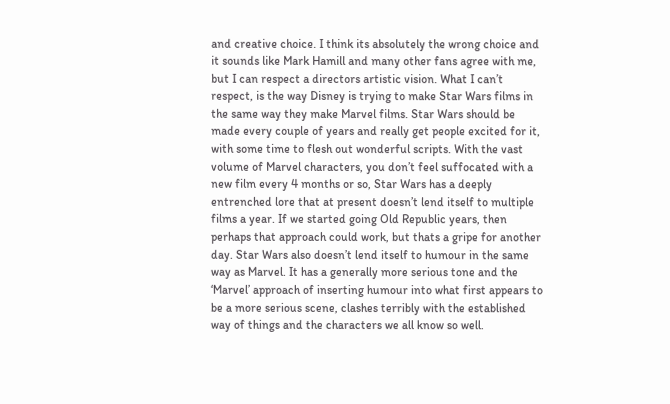and creative choice. I think its absolutely the wrong choice and it sounds like Mark Hamill and many other fans agree with me, but I can respect a directors artistic vision. What I can’t respect, is the way Disney is trying to make Star Wars films in the same way they make Marvel films. Star Wars should be made every couple of years and really get people excited for it, with some time to flesh out wonderful scripts. With the vast volume of Marvel characters, you don’t feel suffocated with a new film every 4 months or so, Star Wars has a deeply entrenched lore that at present doesn’t lend itself to multiple films a year. If we started going Old Republic years, then perhaps that approach could work, but thats a gripe for another day. Star Wars also doesn’t lend itself to humour in the same way as Marvel. It has a generally more serious tone and the ‘Marvel’ approach of inserting humour into what first appears to be a more serious scene, clashes terribly with the established way of things and the characters we all know so well.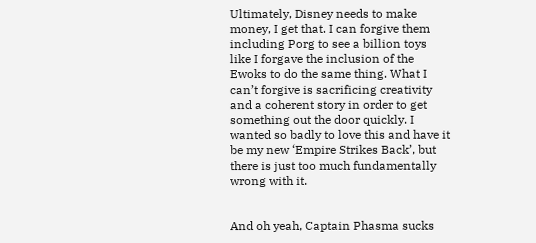Ultimately, Disney needs to make money, I get that. I can forgive them including Porg to see a billion toys like I forgave the inclusion of the Ewoks to do the same thing. What I can’t forgive is sacrificing creativity and a coherent story in order to get something out the door quickly. I wanted so badly to love this and have it be my new ‘Empire Strikes Back’, but there is just too much fundamentally wrong with it.


And oh yeah, Captain Phasma sucks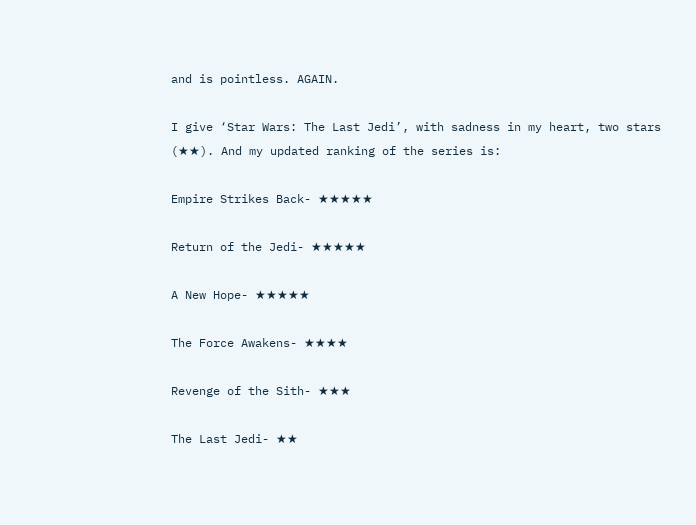and is pointless. AGAIN.

I give ‘Star Wars: The Last Jedi’, with sadness in my heart, two stars (★★). And my updated ranking of the series is:

Empire Strikes Back- ★★★★★

Return of the Jedi- ★★★★★

A New Hope- ★★★★★

The Force Awakens- ★★★★

Revenge of the Sith- ★★★

The Last Jedi- ★★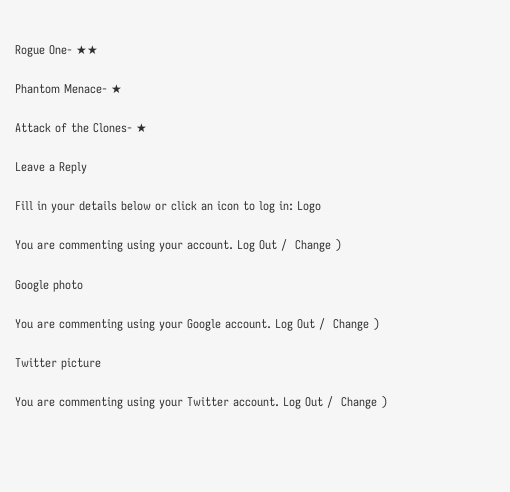Rogue One- ★★

Phantom Menace- ★

Attack of the Clones- ★

Leave a Reply

Fill in your details below or click an icon to log in: Logo

You are commenting using your account. Log Out /  Change )

Google photo

You are commenting using your Google account. Log Out /  Change )

Twitter picture

You are commenting using your Twitter account. Log Out /  Change )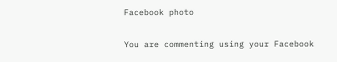Facebook photo

You are commenting using your Facebook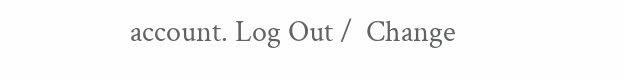account. Log Out /  Change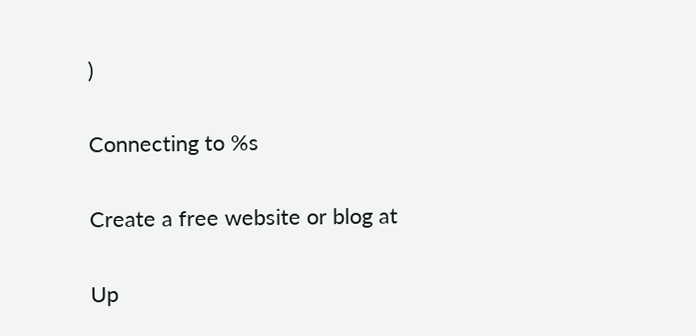)

Connecting to %s

Create a free website or blog at

Up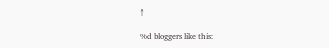↑

%d bloggers like this: